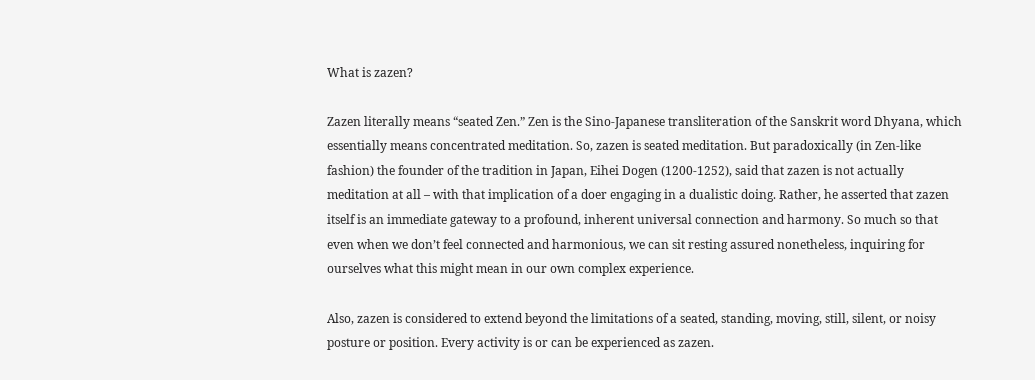What is zazen?

Zazen literally means “seated Zen.” Zen is the Sino-Japanese transliteration of the Sanskrit word Dhyana, which essentially means concentrated meditation. So, zazen is seated meditation. But paradoxically (in Zen-like fashion) the founder of the tradition in Japan, Eihei Dogen (1200-1252), said that zazen is not actually meditation at all – with that implication of a doer engaging in a dualistic doing. Rather, he asserted that zazen itself is an immediate gateway to a profound, inherent universal connection and harmony. So much so that even when we don’t feel connected and harmonious, we can sit resting assured nonetheless, inquiring for ourselves what this might mean in our own complex experience.

Also, zazen is considered to extend beyond the limitations of a seated, standing, moving, still, silent, or noisy posture or position. Every activity is or can be experienced as zazen.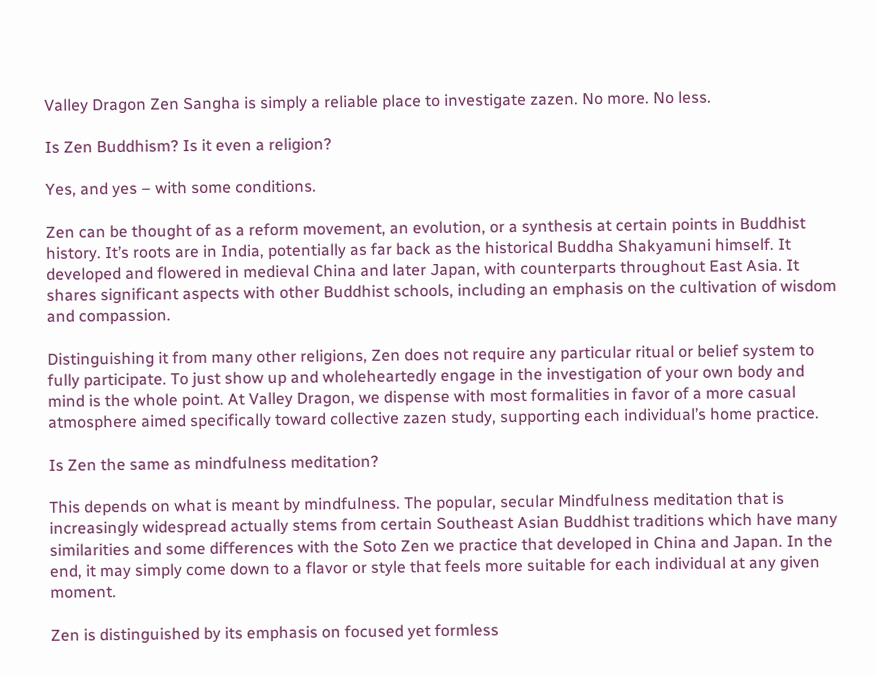Valley Dragon Zen Sangha is simply a reliable place to investigate zazen. No more. No less.

Is Zen Buddhism? Is it even a religion?

Yes, and yes – with some conditions.

Zen can be thought of as a reform movement, an evolution, or a synthesis at certain points in Buddhist history. It’s roots are in India, potentially as far back as the historical Buddha Shakyamuni himself. It developed and flowered in medieval China and later Japan, with counterparts throughout East Asia. It shares significant aspects with other Buddhist schools, including an emphasis on the cultivation of wisdom and compassion.

Distinguishing it from many other religions, Zen does not require any particular ritual or belief system to fully participate. To just show up and wholeheartedly engage in the investigation of your own body and mind is the whole point. At Valley Dragon, we dispense with most formalities in favor of a more casual atmosphere aimed specifically toward collective zazen study, supporting each individual’s home practice.

Is Zen the same as mindfulness meditation?

This depends on what is meant by mindfulness. The popular, secular Mindfulness meditation that is increasingly widespread actually stems from certain Southeast Asian Buddhist traditions which have many similarities and some differences with the Soto Zen we practice that developed in China and Japan. In the end, it may simply come down to a flavor or style that feels more suitable for each individual at any given moment.

Zen is distinguished by its emphasis on focused yet formless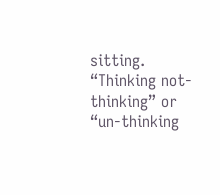sitting. “Thinking not-thinking” or “un-thinking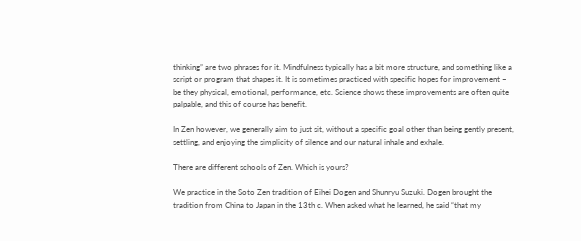thinking” are two phrases for it. Mindfulness typically has a bit more structure, and something like a script or program that shapes it. It is sometimes practiced with specific hopes for improvement – be they physical, emotional, performance, etc. Science shows these improvements are often quite palpable, and this of course has benefit.

In Zen however, we generally aim to just sit, without a specific goal other than being gently present, settling, and enjoying the simplicity of silence and our natural inhale and exhale.

There are different schools of Zen. Which is yours?

We practice in the Soto Zen tradition of Eihei Dogen and Shunryu Suzuki. Dogen brought the tradition from China to Japan in the 13th c. When asked what he learned, he said “that my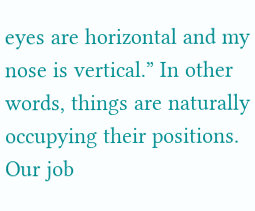eyes are horizontal and my nose is vertical.” In other words, things are naturally occupying their positions. Our job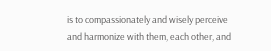is to compassionately and wisely perceive and harmonize with them, each other, and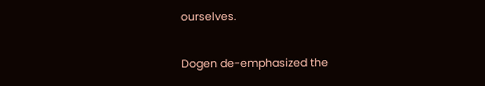ourselves.

Dogen de-emphasized the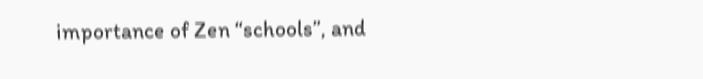importance of Zen “schools”, and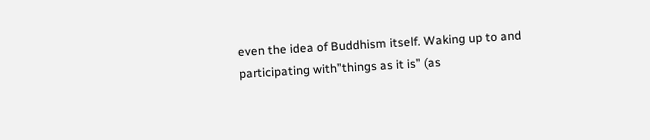even the idea of Buddhism itself. Waking up to and participating with”things as it is” (as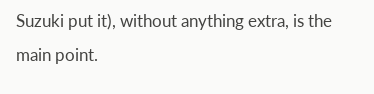Suzuki put it), without anything extra, is the main point.